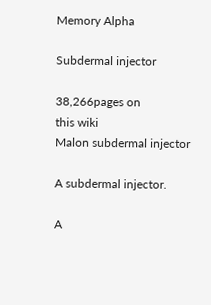Memory Alpha

Subdermal injector

38,266pages on
this wiki
Malon subdermal injector

A subdermal injector.

A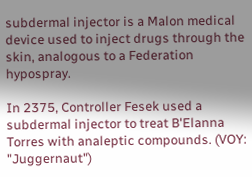subdermal injector is a Malon medical device used to inject drugs through the skin, analogous to a Federation hypospray.

In 2375, Controller Fesek used a subdermal injector to treat B'Elanna Torres with analeptic compounds. (VOY: "Juggernaut")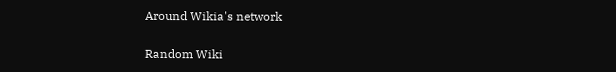Around Wikia's network

Random Wiki